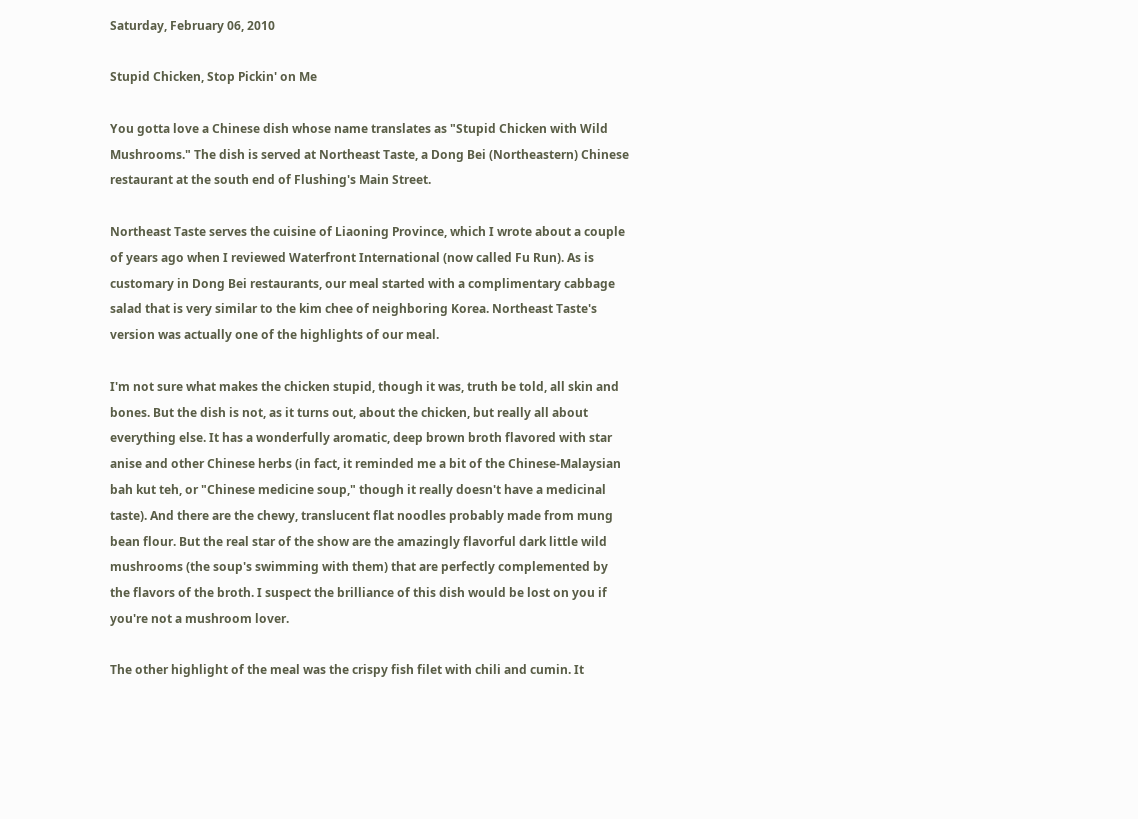Saturday, February 06, 2010

Stupid Chicken, Stop Pickin' on Me

You gotta love a Chinese dish whose name translates as "Stupid Chicken with Wild Mushrooms." The dish is served at Northeast Taste, a Dong Bei (Northeastern) Chinese restaurant at the south end of Flushing's Main Street.

Northeast Taste serves the cuisine of Liaoning Province, which I wrote about a couple of years ago when I reviewed Waterfront International (now called Fu Run). As is customary in Dong Bei restaurants, our meal started with a complimentary cabbage salad that is very similar to the kim chee of neighboring Korea. Northeast Taste's version was actually one of the highlights of our meal.

I'm not sure what makes the chicken stupid, though it was, truth be told, all skin and bones. But the dish is not, as it turns out, about the chicken, but really all about everything else. It has a wonderfully aromatic, deep brown broth flavored with star anise and other Chinese herbs (in fact, it reminded me a bit of the Chinese-Malaysian bah kut teh, or "Chinese medicine soup," though it really doesn't have a medicinal taste). And there are the chewy, translucent flat noodles probably made from mung bean flour. But the real star of the show are the amazingly flavorful dark little wild mushrooms (the soup's swimming with them) that are perfectly complemented by the flavors of the broth. I suspect the brilliance of this dish would be lost on you if you're not a mushroom lover.

The other highlight of the meal was the crispy fish filet with chili and cumin. It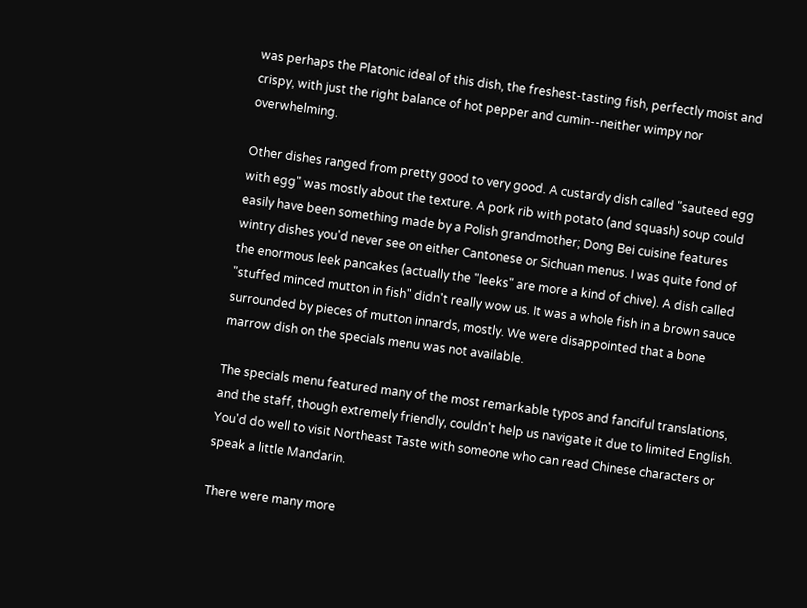was perhaps the Platonic ideal of this dish, the freshest-tasting fish, perfectly moist and crispy, with just the right balance of hot pepper and cumin--neither wimpy nor overwhelming.

Other dishes ranged from pretty good to very good. A custardy dish called "sauteed egg with egg" was mostly about the texture. A pork rib with potato (and squash) soup could easily have been something made by a Polish grandmother; Dong Bei cuisine features wintry dishes you'd never see on either Cantonese or Sichuan menus. I was quite fond of the enormous leek pancakes (actually the "leeks" are more a kind of chive). A dish called "stuffed minced mutton in fish" didn't really wow us. It was a whole fish in a brown sauce surrounded by pieces of mutton innards, mostly. We were disappointed that a bone marrow dish on the specials menu was not available.

The specials menu featured many of the most remarkable typos and fanciful translations, and the staff, though extremely friendly, couldn't help us navigate it due to limited English. You'd do well to visit Northeast Taste with someone who can read Chinese characters or speak a little Mandarin.

There were many more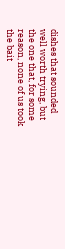dishes that sounded well worth trying, but the one that, for some reason, none of us took the bait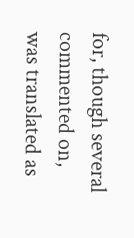for, though several commented on, was translated as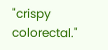"crispy colorectal."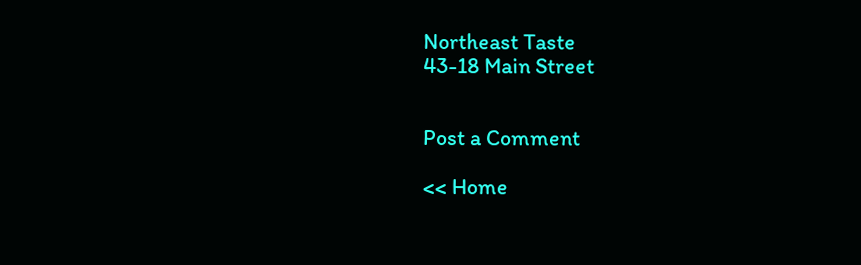Northeast Taste
43-18 Main Street


Post a Comment

<< Home